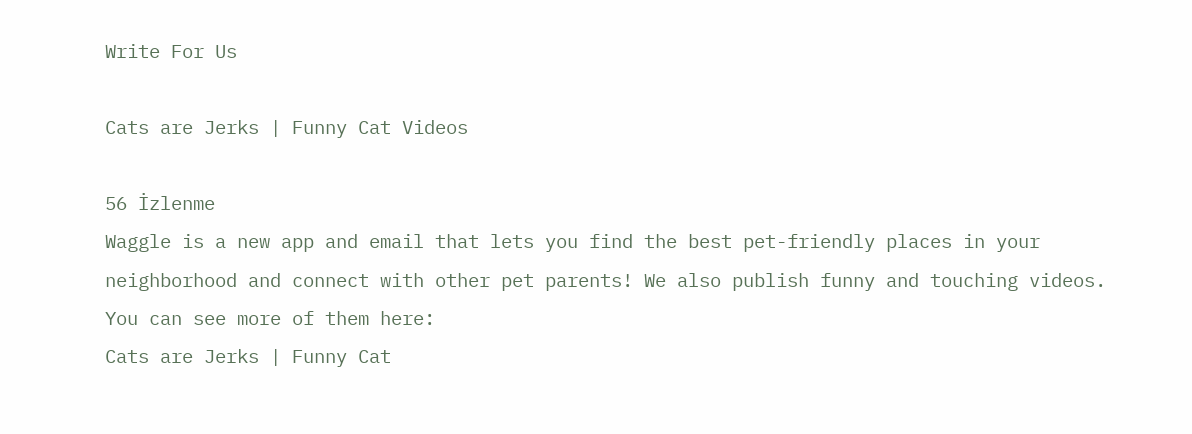Write For Us

Cats are Jerks | Funny Cat Videos

56 İzlenme
Waggle is a new app and email that lets you find the best pet-friendly places in your neighborhood and connect with other pet parents! We also publish funny and touching videos. You can see more of them here:
Cats are Jerks | Funny Cat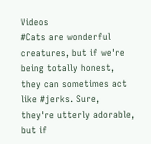Videos
#Cats are wonderful creatures, but if we're being totally honest, they can sometimes act like #jerks. Sure, they're utterly adorable, but if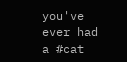you've ever had a #cat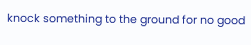knock something to the ground for no good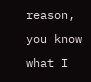reason, you know what I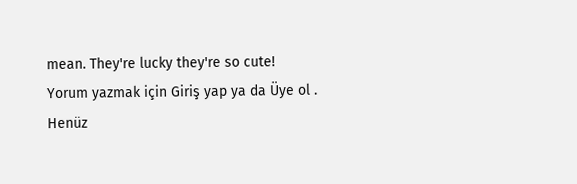mean. They're lucky they're so cute!
Yorum yazmak için Giriş yap ya da Üye ol .
Henüz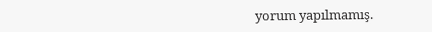yorum yapılmamış.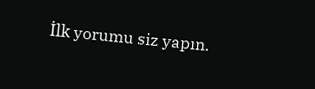İlk yorumu siz yapın.